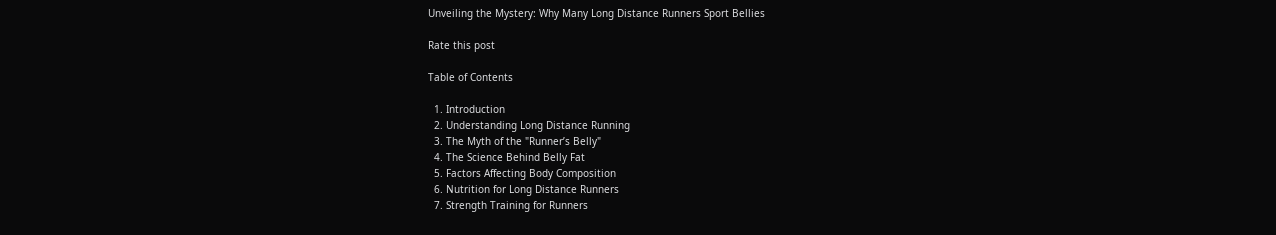Unveiling the Mystery: Why Many Long Distance Runners Sport Bellies

Rate this post

Table of Contents

  1. Introduction
  2. Understanding Long Distance Running
  3. The Myth of the "Runner’s Belly"
  4. The Science Behind Belly Fat
  5. Factors Affecting Body Composition
  6. Nutrition for Long Distance Runners
  7. Strength Training for Runners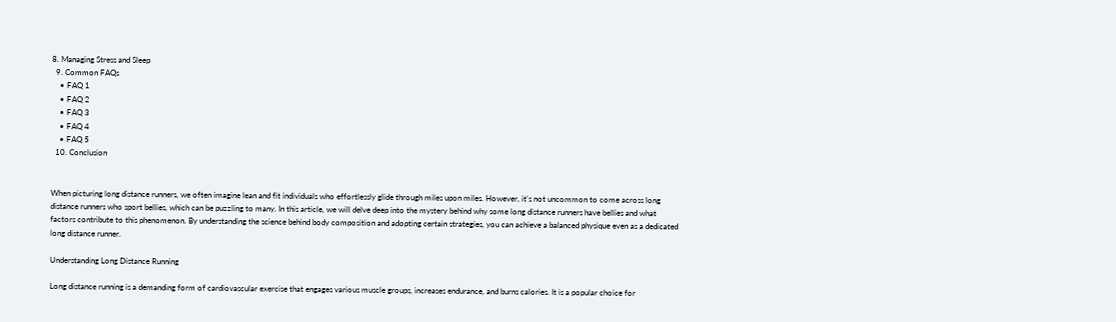8. Managing Stress and Sleep
  9. Common FAQs
    • FAQ 1
    • FAQ 2
    • FAQ 3
    • FAQ 4
    • FAQ 5
  10. Conclusion


When picturing long distance runners, we often imagine lean and fit individuals who effortlessly glide through miles upon miles. However, it’s not uncommon to come across long distance runners who sport bellies, which can be puzzling to many. In this article, we will delve deep into the mystery behind why some long distance runners have bellies and what factors contribute to this phenomenon. By understanding the science behind body composition and adopting certain strategies, you can achieve a balanced physique even as a dedicated long distance runner.

Understanding Long Distance Running

Long distance running is a demanding form of cardiovascular exercise that engages various muscle groups, increases endurance, and burns calories. It is a popular choice for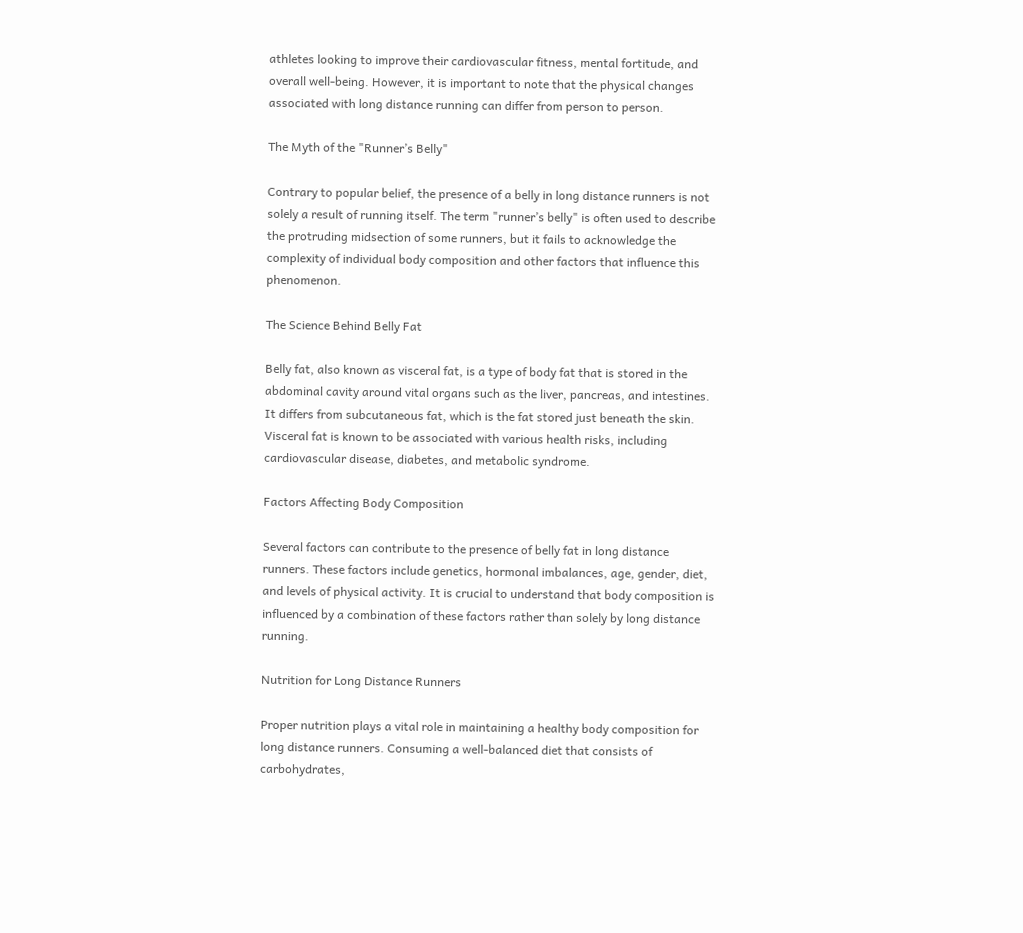athletes looking to improve their cardiovascular fitness, mental fortitude, and overall well-being. However, it is important to note that the physical changes associated with long distance running can differ from person to person.

The Myth of the "Runner’s Belly"

Contrary to popular belief, the presence of a belly in long distance runners is not solely a result of running itself. The term "runner’s belly" is often used to describe the protruding midsection of some runners, but it fails to acknowledge the complexity of individual body composition and other factors that influence this phenomenon.

The Science Behind Belly Fat

Belly fat, also known as visceral fat, is a type of body fat that is stored in the abdominal cavity around vital organs such as the liver, pancreas, and intestines. It differs from subcutaneous fat, which is the fat stored just beneath the skin. Visceral fat is known to be associated with various health risks, including cardiovascular disease, diabetes, and metabolic syndrome.

Factors Affecting Body Composition

Several factors can contribute to the presence of belly fat in long distance runners. These factors include genetics, hormonal imbalances, age, gender, diet, and levels of physical activity. It is crucial to understand that body composition is influenced by a combination of these factors rather than solely by long distance running.

Nutrition for Long Distance Runners

Proper nutrition plays a vital role in maintaining a healthy body composition for long distance runners. Consuming a well-balanced diet that consists of carbohydrates,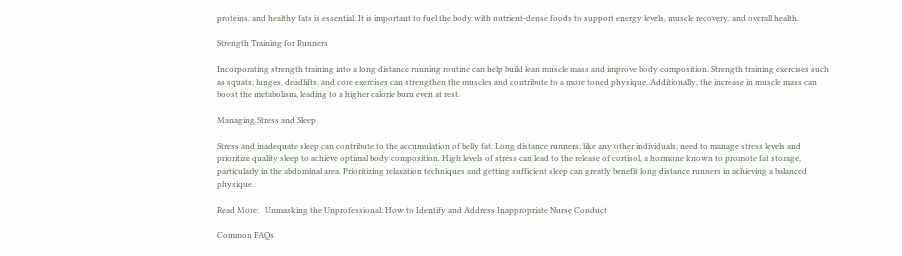proteins, and healthy fats is essential. It is important to fuel the body with nutrient-dense foods to support energy levels, muscle recovery, and overall health.

Strength Training for Runners

Incorporating strength training into a long distance running routine can help build lean muscle mass and improve body composition. Strength training exercises such as squats, lunges, deadlifts, and core exercises can strengthen the muscles and contribute to a more toned physique. Additionally, the increase in muscle mass can boost the metabolism, leading to a higher calorie burn even at rest.

Managing Stress and Sleep

Stress and inadequate sleep can contribute to the accumulation of belly fat. Long distance runners, like any other individuals, need to manage stress levels and prioritize quality sleep to achieve optimal body composition. High levels of stress can lead to the release of cortisol, a hormone known to promote fat storage, particularly in the abdominal area. Prioritizing relaxation techniques and getting sufficient sleep can greatly benefit long distance runners in achieving a balanced physique.

Read More:   Unmasking the Unprofessional: How to Identify and Address Inappropriate Nurse Conduct

Common FAQs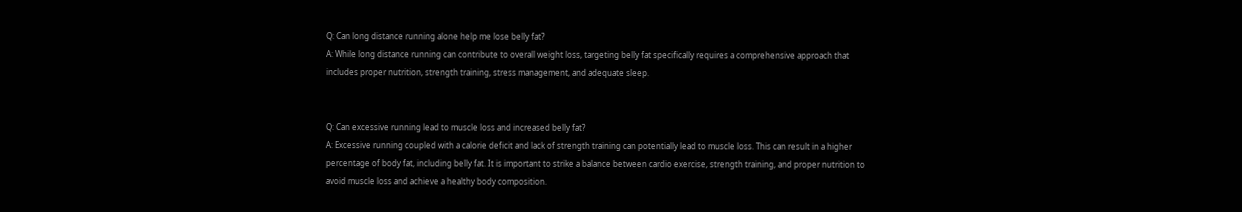Q: Can long distance running alone help me lose belly fat?
A: While long distance running can contribute to overall weight loss, targeting belly fat specifically requires a comprehensive approach that includes proper nutrition, strength training, stress management, and adequate sleep.


Q: Can excessive running lead to muscle loss and increased belly fat?
A: Excessive running coupled with a calorie deficit and lack of strength training can potentially lead to muscle loss. This can result in a higher percentage of body fat, including belly fat. It is important to strike a balance between cardio exercise, strength training, and proper nutrition to avoid muscle loss and achieve a healthy body composition.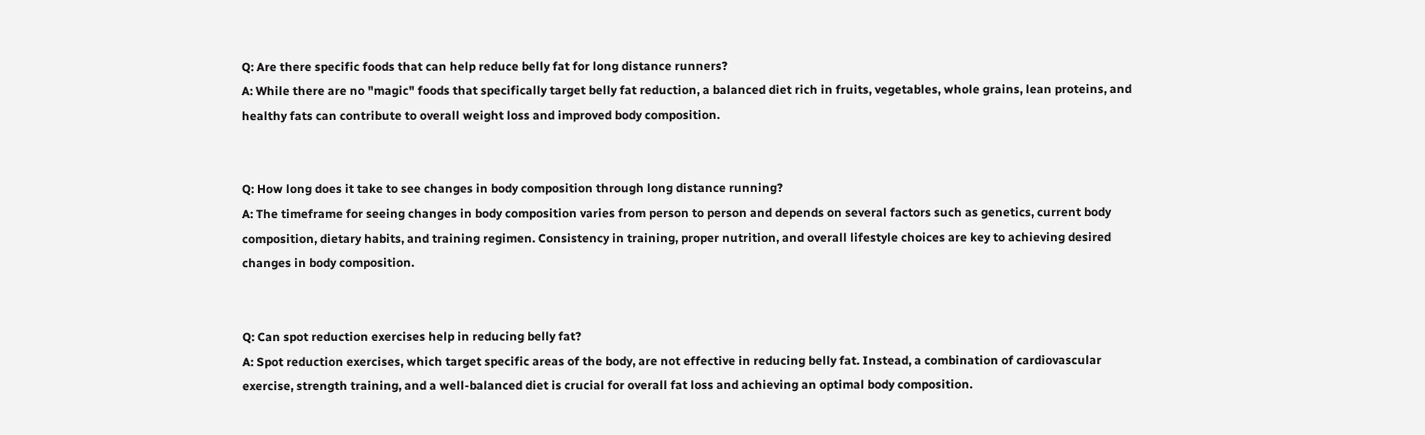Q: Are there specific foods that can help reduce belly fat for long distance runners?
A: While there are no "magic" foods that specifically target belly fat reduction, a balanced diet rich in fruits, vegetables, whole grains, lean proteins, and healthy fats can contribute to overall weight loss and improved body composition.


Q: How long does it take to see changes in body composition through long distance running?
A: The timeframe for seeing changes in body composition varies from person to person and depends on several factors such as genetics, current body composition, dietary habits, and training regimen. Consistency in training, proper nutrition, and overall lifestyle choices are key to achieving desired changes in body composition.


Q: Can spot reduction exercises help in reducing belly fat?
A: Spot reduction exercises, which target specific areas of the body, are not effective in reducing belly fat. Instead, a combination of cardiovascular exercise, strength training, and a well-balanced diet is crucial for overall fat loss and achieving an optimal body composition.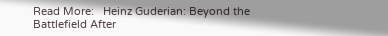Read More:   Heinz Guderian: Beyond the Battlefield After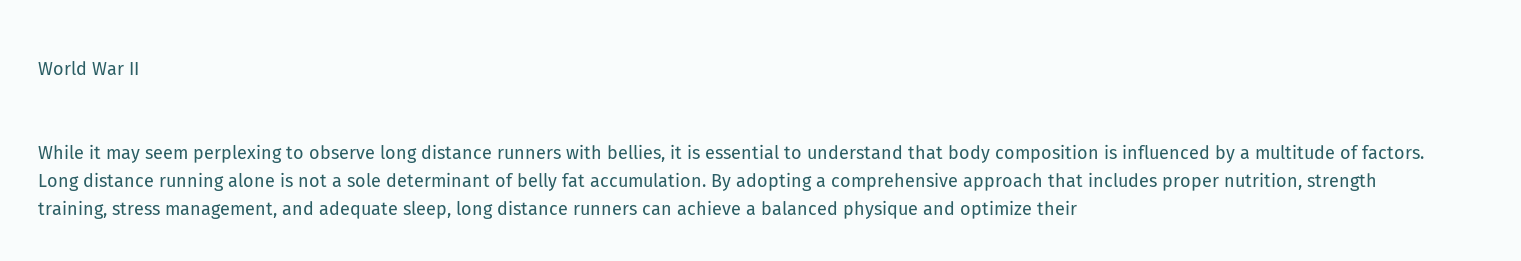World War II


While it may seem perplexing to observe long distance runners with bellies, it is essential to understand that body composition is influenced by a multitude of factors. Long distance running alone is not a sole determinant of belly fat accumulation. By adopting a comprehensive approach that includes proper nutrition, strength training, stress management, and adequate sleep, long distance runners can achieve a balanced physique and optimize their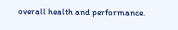overall health and performance.